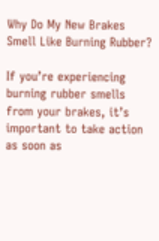Why Do My New Brakes Smell Like Burning Rubber?

If you’re experiencing burning rubber smells from your brakes, it’s important to take action as soon as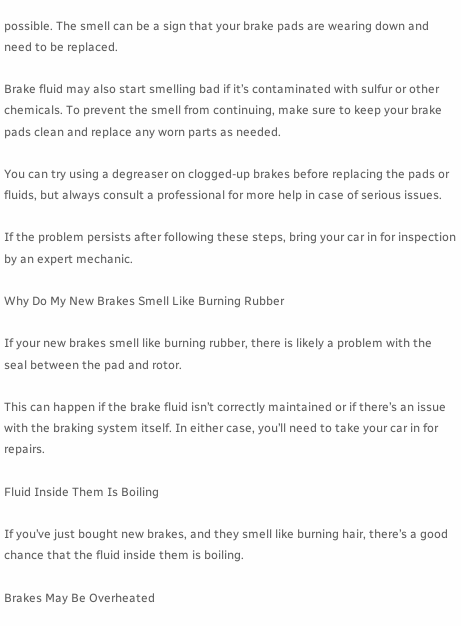possible. The smell can be a sign that your brake pads are wearing down and need to be replaced.

Brake fluid may also start smelling bad if it’s contaminated with sulfur or other chemicals. To prevent the smell from continuing, make sure to keep your brake pads clean and replace any worn parts as needed.

You can try using a degreaser on clogged-up brakes before replacing the pads or fluids, but always consult a professional for more help in case of serious issues.

If the problem persists after following these steps, bring your car in for inspection by an expert mechanic.

Why Do My New Brakes Smell Like Burning Rubber

If your new brakes smell like burning rubber, there is likely a problem with the seal between the pad and rotor.

This can happen if the brake fluid isn’t correctly maintained or if there’s an issue with the braking system itself. In either case, you’ll need to take your car in for repairs.

Fluid Inside Them Is Boiling

If you’ve just bought new brakes, and they smell like burning hair, there’s a good chance that the fluid inside them is boiling.

Brakes May Be Overheated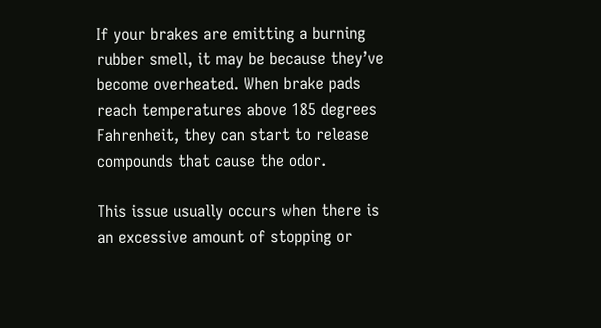If your brakes are emitting a burning rubber smell, it may be because they’ve become overheated. When brake pads reach temperatures above 185 degrees Fahrenheit, they can start to release compounds that cause the odor.

This issue usually occurs when there is an excessive amount of stopping or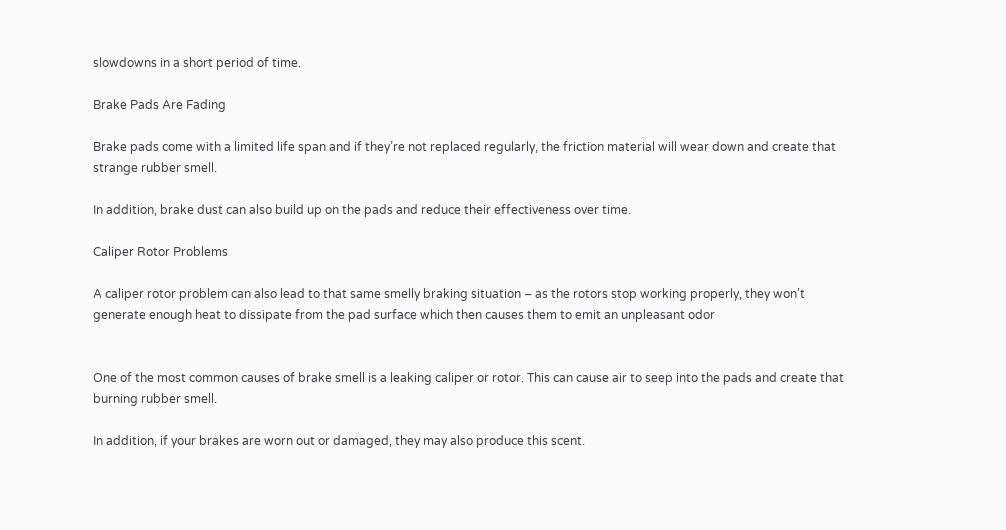slowdowns in a short period of time.

Brake Pads Are Fading

Brake pads come with a limited life span and if they’re not replaced regularly, the friction material will wear down and create that strange rubber smell.

In addition, brake dust can also build up on the pads and reduce their effectiveness over time.

Caliper Rotor Problems

A caliper rotor problem can also lead to that same smelly braking situation – as the rotors stop working properly, they won’t generate enough heat to dissipate from the pad surface which then causes them to emit an unpleasant odor


One of the most common causes of brake smell is a leaking caliper or rotor. This can cause air to seep into the pads and create that burning rubber smell.

In addition, if your brakes are worn out or damaged, they may also produce this scent.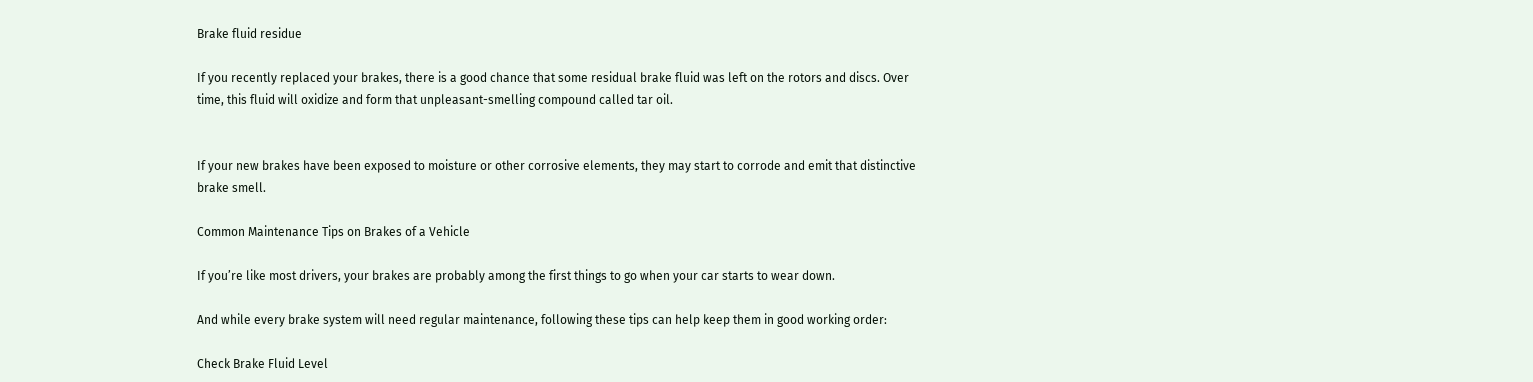Brake fluid residue

If you recently replaced your brakes, there is a good chance that some residual brake fluid was left on the rotors and discs. Over time, this fluid will oxidize and form that unpleasant-smelling compound called tar oil.


If your new brakes have been exposed to moisture or other corrosive elements, they may start to corrode and emit that distinctive brake smell.

Common Maintenance Tips on Brakes of a Vehicle

If you’re like most drivers, your brakes are probably among the first things to go when your car starts to wear down.

And while every brake system will need regular maintenance, following these tips can help keep them in good working order:

Check Brake Fluid Level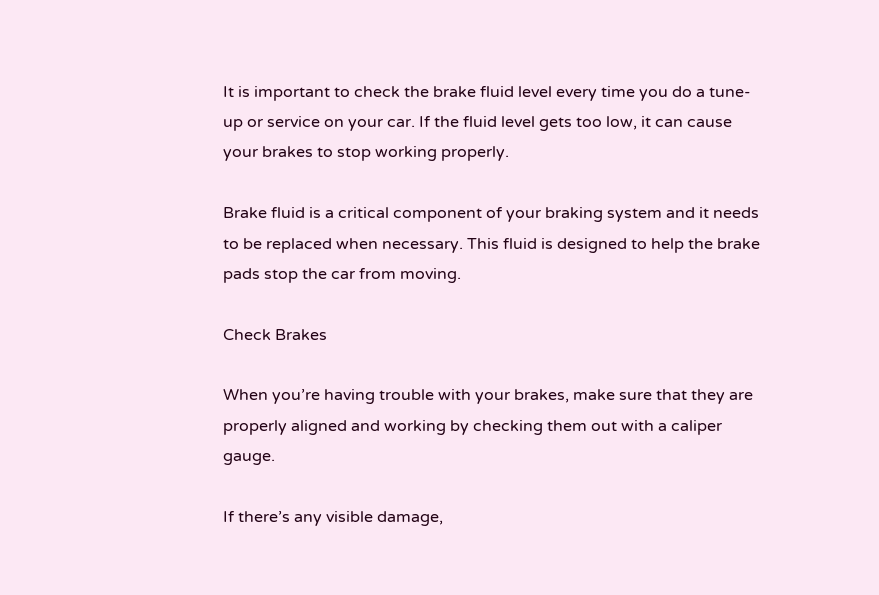It is important to check the brake fluid level every time you do a tune-up or service on your car. If the fluid level gets too low, it can cause your brakes to stop working properly.

Brake fluid is a critical component of your braking system and it needs to be replaced when necessary. This fluid is designed to help the brake pads stop the car from moving.

Check Brakes

When you’re having trouble with your brakes, make sure that they are properly aligned and working by checking them out with a caliper gauge.

If there’s any visible damage,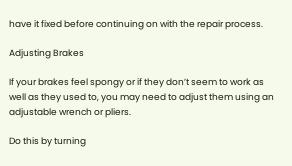have it fixed before continuing on with the repair process.

Adjusting Brakes

If your brakes feel spongy or if they don’t seem to work as well as they used to, you may need to adjust them using an adjustable wrench or pliers.

Do this by turning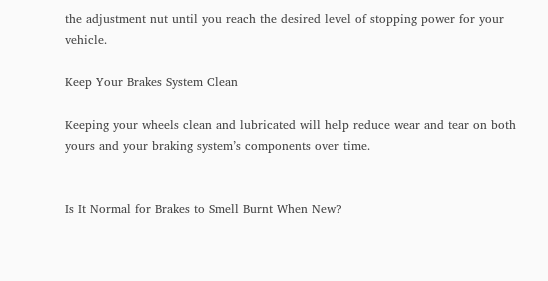the adjustment nut until you reach the desired level of stopping power for your vehicle.

Keep Your Brakes System Clean

Keeping your wheels clean and lubricated will help reduce wear and tear on both yours and your braking system’s components over time.


Is It Normal for Brakes to Smell Burnt When New?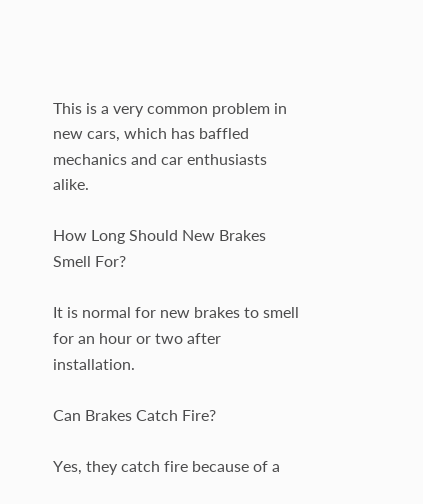This is a very common problem in new cars, which has baffled mechanics and car enthusiasts alike.

How Long Should New Brakes Smell For?

It is normal for new brakes to smell for an hour or two after installation.

Can Brakes Catch Fire?

Yes, they catch fire because of a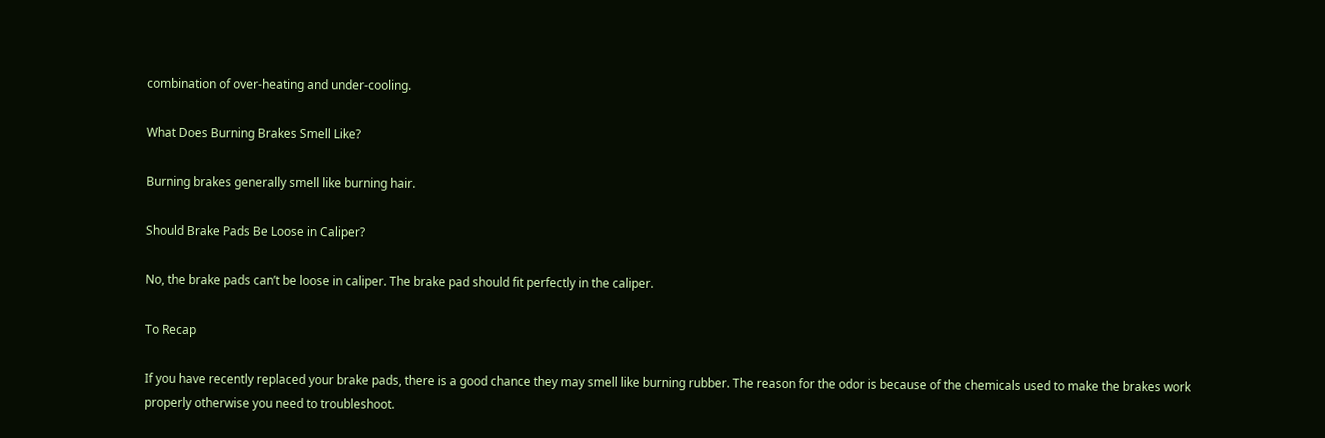combination of over-heating and under-cooling.

What Does Burning Brakes Smell Like?

Burning brakes generally smell like burning hair.

Should Brake Pads Be Loose in Caliper?

No, the brake pads can’t be loose in caliper. The brake pad should fit perfectly in the caliper.

To Recap

If you have recently replaced your brake pads, there is a good chance they may smell like burning rubber. The reason for the odor is because of the chemicals used to make the brakes work properly otherwise you need to troubleshoot.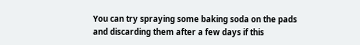You can try spraying some baking soda on the pads and discarding them after a few days if this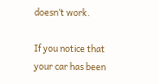doesn’t work.

If you notice that your car has been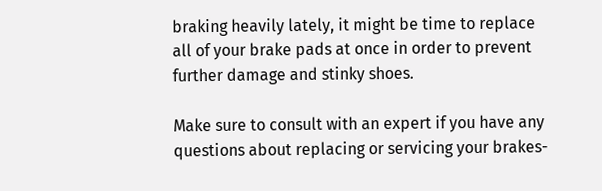braking heavily lately, it might be time to replace all of your brake pads at once in order to prevent further damage and stinky shoes.

Make sure to consult with an expert if you have any questions about replacing or servicing your brakes-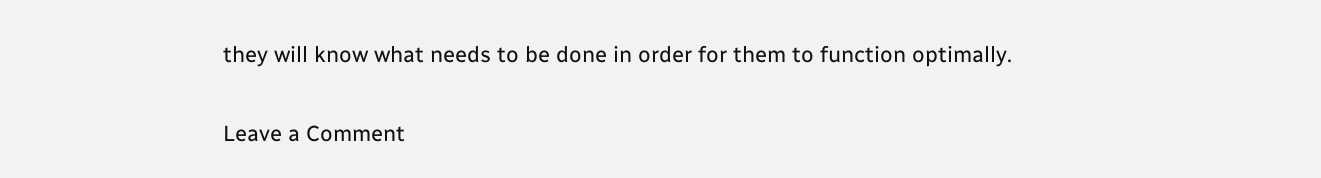they will know what needs to be done in order for them to function optimally.

Leave a Comment